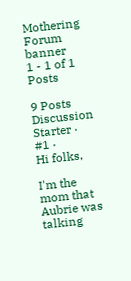Mothering Forum banner
1 - 1 of 1 Posts

9 Posts
Discussion Starter · #1 ·
Hi folks,

I'm the mom that Aubrie was talking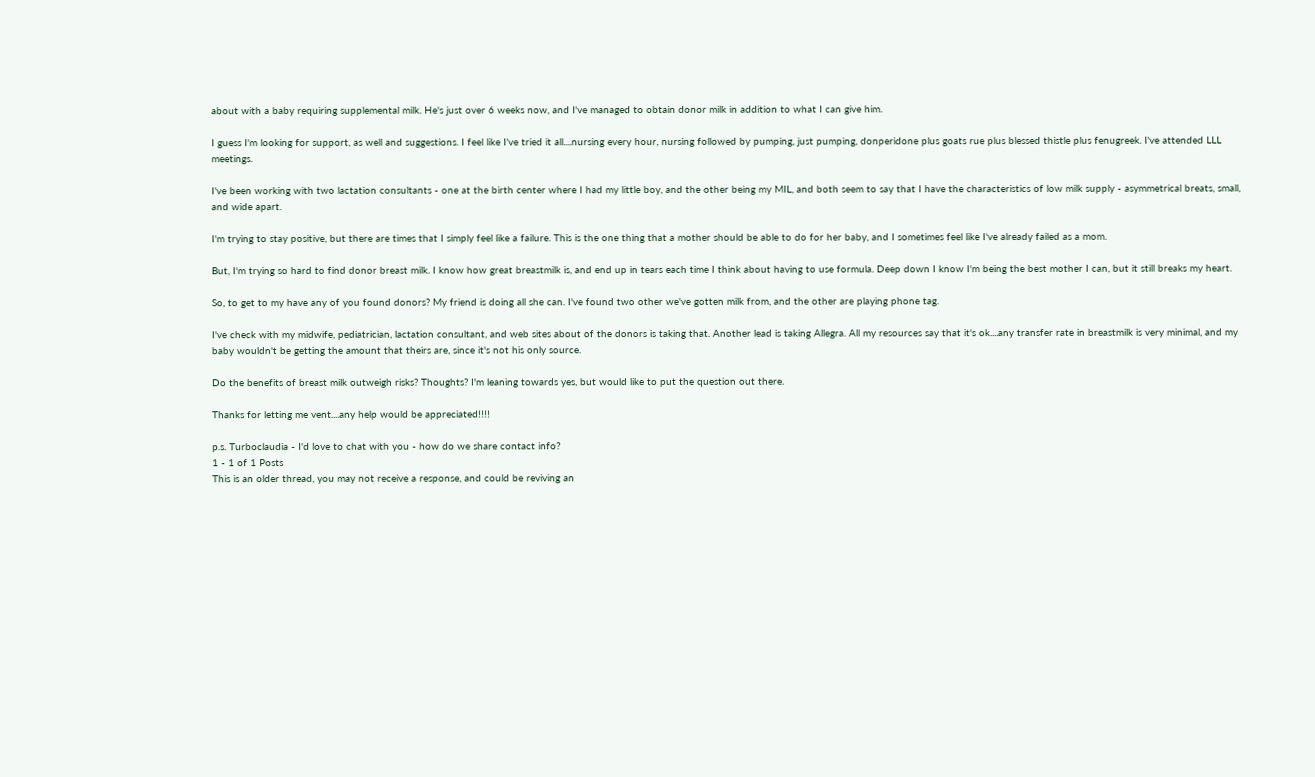about with a baby requiring supplemental milk. He's just over 6 weeks now, and I've managed to obtain donor milk in addition to what I can give him.

I guess I'm looking for support, as well and suggestions. I feel like I've tried it all....nursing every hour, nursing followed by pumping, just pumping, donperidone plus goats rue plus blessed thistle plus fenugreek. I've attended LLL meetings.

I've been working with two lactation consultants - one at the birth center where I had my little boy, and the other being my MIL, and both seem to say that I have the characteristics of low milk supply - asymmetrical breats, small, and wide apart.

I'm trying to stay positive, but there are times that I simply feel like a failure. This is the one thing that a mother should be able to do for her baby, and I sometimes feel like I've already failed as a mom.

But, I'm trying so hard to find donor breast milk. I know how great breastmilk is, and end up in tears each time I think about having to use formula. Deep down I know I'm being the best mother I can, but it still breaks my heart.

So, to get to my have any of you found donors? My friend is doing all she can. I've found two other we've gotten milk from, and the other are playing phone tag.

I've check with my midwife, pediatrician, lactation consultant, and web sites about of the donors is taking that. Another lead is taking Allegra. All my resources say that it's ok....any transfer rate in breastmilk is very minimal, and my baby wouldn't be getting the amount that theirs are, since it's not his only source.

Do the benefits of breast milk outweigh risks? Thoughts? I'm leaning towards yes, but would like to put the question out there.

Thanks for letting me vent....any help would be appreciated!!!!

p.s. Turboclaudia - I'd love to chat with you - how do we share contact info?
1 - 1 of 1 Posts
This is an older thread, you may not receive a response, and could be reviving an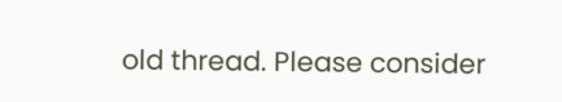old thread. Please consider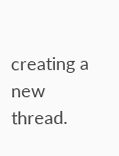creating a new thread.